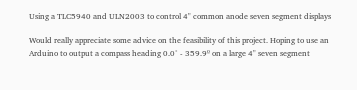Using a TLC5940 and ULN2003 to control 4" common anode seven segment displays

Would really appreciate some advice on the feasibility of this project. Hoping to use an Arduino to output a compass heading 0.0° - 359.9º on a large 4" seven segment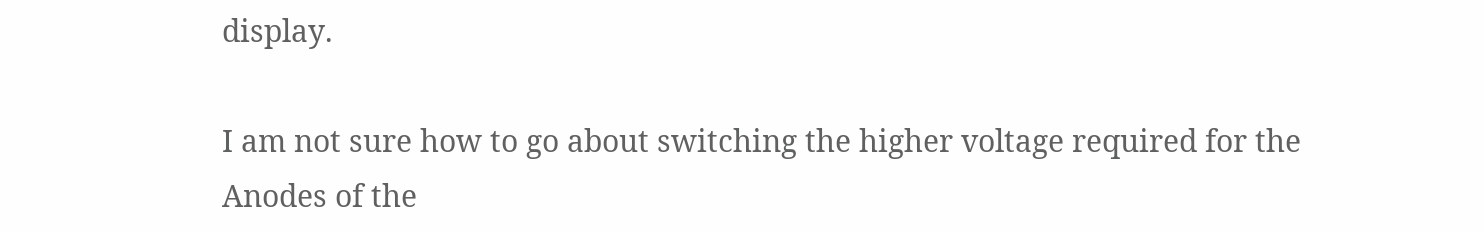display.

I am not sure how to go about switching the higher voltage required for the Anodes of the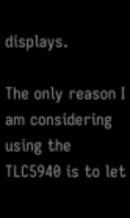displays.

The only reason I am considering using the TLC5940 is to let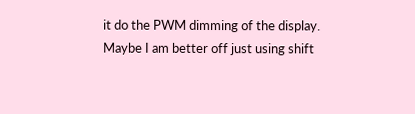it do the PWM dimming of the display. Maybe I am better off just using shift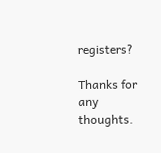registers?

Thanks for any thoughts.